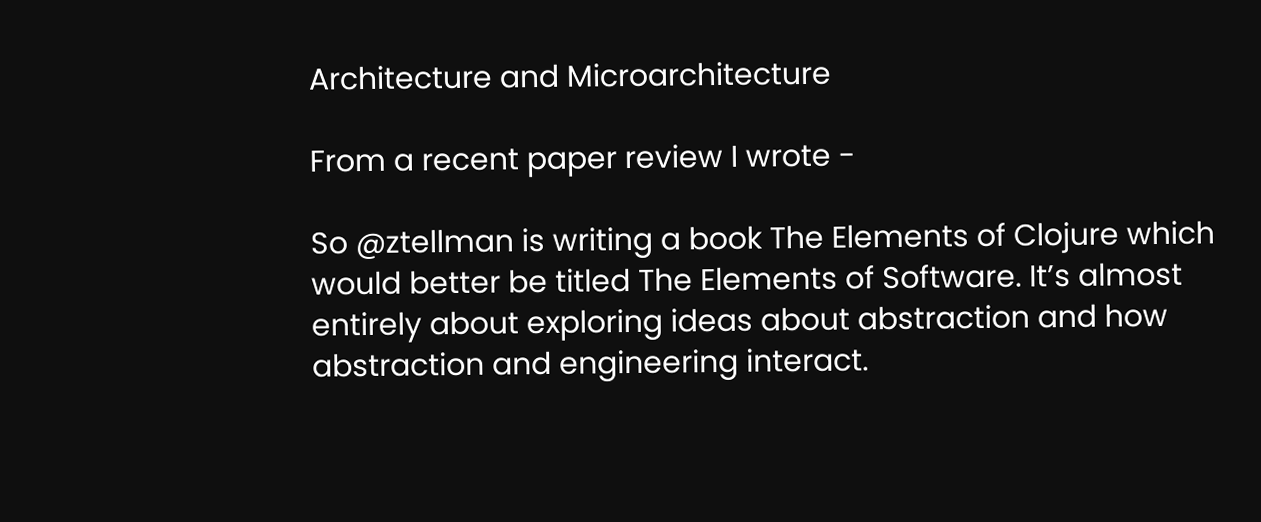Architecture and Microarchitecture

From a recent paper review I wrote -

So @ztellman is writing a book The Elements of Clojure which would better be titled The Elements of Software. It’s almost entirely about exploring ideas about abstraction and how abstraction and engineering interact.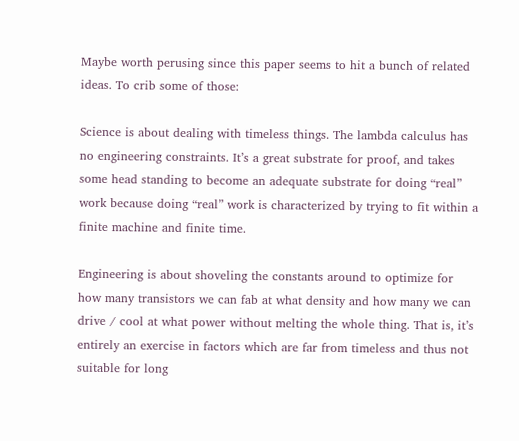Maybe worth perusing since this paper seems to hit a bunch of related ideas. To crib some of those:

Science is about dealing with timeless things. The lambda calculus has no engineering constraints. It’s a great substrate for proof, and takes some head standing to become an adequate substrate for doing “real” work because doing “real” work is characterized by trying to fit within a finite machine and finite time.

Engineering is about shoveling the constants around to optimize for how many transistors we can fab at what density and how many we can drive / cool at what power without melting the whole thing. That is, it’s entirely an exercise in factors which are far from timeless and thus not suitable for long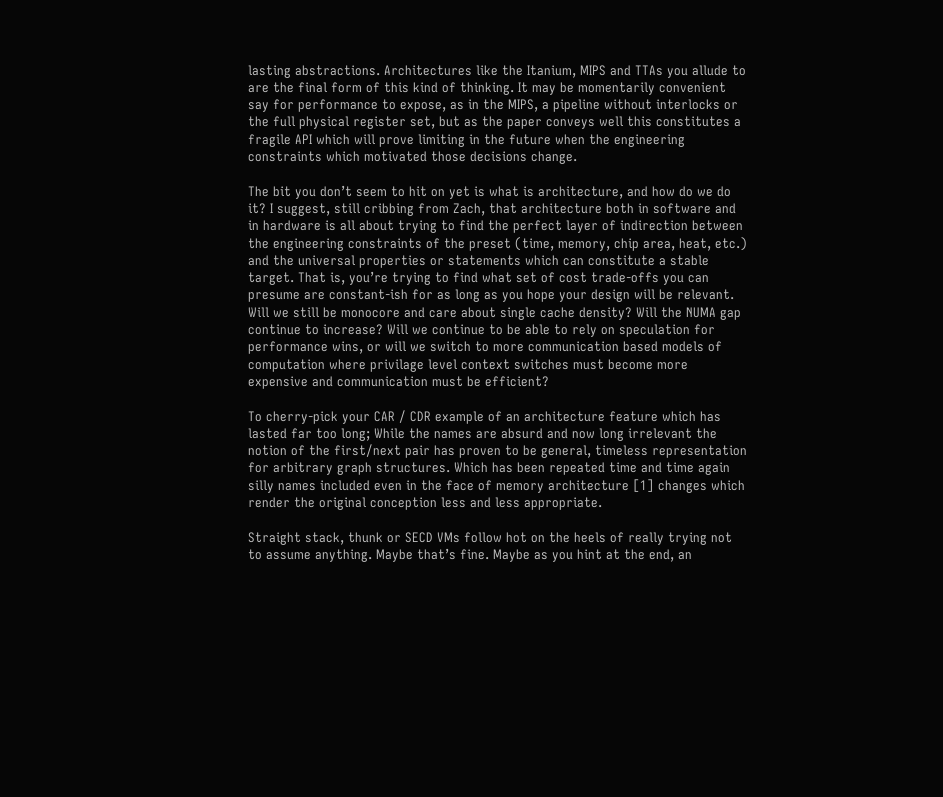lasting abstractions. Architectures like the Itanium, MIPS and TTAs you allude to are the final form of this kind of thinking. It may be momentarily convenient say for performance to expose, as in the MIPS, a pipeline without interlocks or the full physical register set, but as the paper conveys well this constitutes a fragile API which will prove limiting in the future when the engineering constraints which motivated those decisions change.

The bit you don’t seem to hit on yet is what is architecture, and how do we do it? I suggest, still cribbing from Zach, that architecture both in software and in hardware is all about trying to find the perfect layer of indirection between the engineering constraints of the preset (time, memory, chip area, heat, etc.) and the universal properties or statements which can constitute a stable target. That is, you’re trying to find what set of cost trade-offs you can presume are constant-ish for as long as you hope your design will be relevant. Will we still be monocore and care about single cache density? Will the NUMA gap continue to increase? Will we continue to be able to rely on speculation for performance wins, or will we switch to more communication based models of computation where privilage level context switches must become more expensive and communication must be efficient?

To cherry-pick your CAR / CDR example of an architecture feature which has lasted far too long; While the names are absurd and now long irrelevant the notion of the first/next pair has proven to be general, timeless representation for arbitrary graph structures. Which has been repeated time and time again silly names included even in the face of memory architecture [1] changes which render the original conception less and less appropriate.

Straight stack, thunk or SECD VMs follow hot on the heels of really trying not to assume anything. Maybe that’s fine. Maybe as you hint at the end, an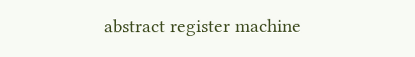abstract register machine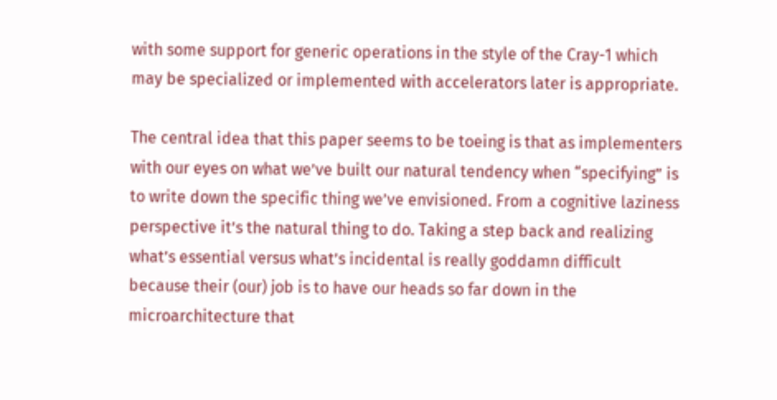with some support for generic operations in the style of the Cray-1 which may be specialized or implemented with accelerators later is appropriate.

The central idea that this paper seems to be toeing is that as implementers with our eyes on what we’ve built our natural tendency when “specifying” is to write down the specific thing we’ve envisioned. From a cognitive laziness perspective it’s the natural thing to do. Taking a step back and realizing what’s essential versus what’s incidental is really goddamn difficult because their (our) job is to have our heads so far down in the microarchitecture that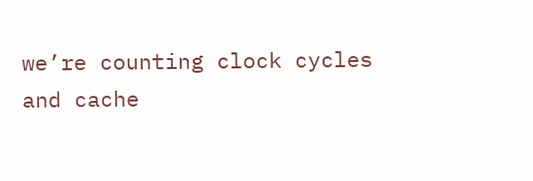we’re counting clock cycles and cache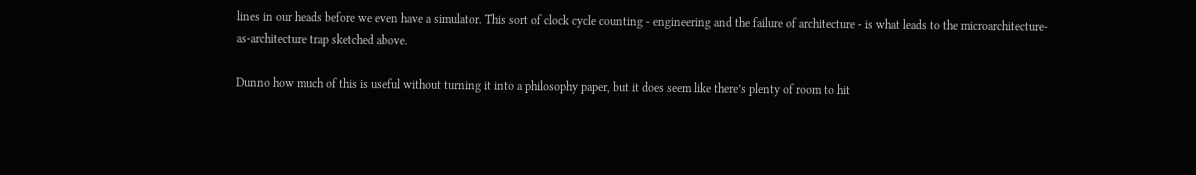lines in our heads before we even have a simulator. This sort of clock cycle counting - engineering and the failure of architecture - is what leads to the microarchitecture-as-architecture trap sketched above.

Dunno how much of this is useful without turning it into a philosophy paper, but it does seem like there’s plenty of room to hit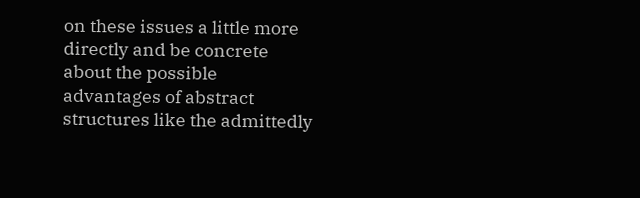on these issues a little more directly and be concrete about the possible advantages of abstract structures like the admittedly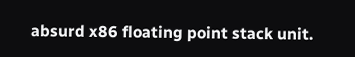absurd x86 floating point stack unit.